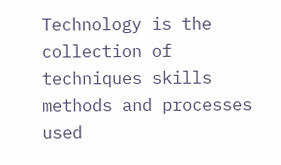Technology is the collection of techniques skills methods and processes used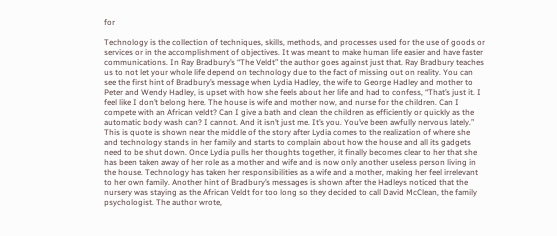for

Technology is the collection of techniques, skills, methods, and processes used for the use of goods or services or in the accomplishment of objectives. It was meant to make human life easier and have faster communications. In Ray Bradbury’s “The Veldt” the author goes against just that. Ray Bradbury teaches us to not let your whole life depend on technology due to the fact of missing out on reality. You can see the first hint of Bradbury’s message when Lydia Hadley, the wife to George Hadley and mother to Peter and Wendy Hadley, is upset with how she feels about her life and had to confess, “That’s just it. I feel like I don’t belong here. The house is wife and mother now, and nurse for the children. Can I compete with an African veldt? Can I give a bath and clean the children as efficiently or quickly as the automatic body wash can? I cannot. And it isn’t just me. It’s you. You’ve been awfully nervous lately.” This is quote is shown near the middle of the story after Lydia comes to the realization of where she and technology stands in her family and starts to complain about how the house and all its gadgets need to be shut down. Once Lydia pulls her thoughts together, it finally becomes clear to her that she has been taken away of her role as a mother and wife and is now only another useless person living in the house. Technology has taken her responsibilities as a wife and a mother, making her feel irrelevant to her own family. Another hint of Bradbury’s messages is shown after the Hadleys noticed that the nursery was staying as the African Veldt for too long so they decided to call David McClean, the family psychologist. The author wrote,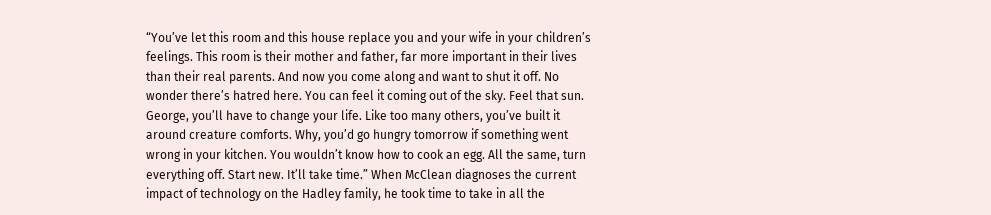“You’ve let this room and this house replace you and your wife in your children’s feelings. This room is their mother and father, far more important in their lives than their real parents. And now you come along and want to shut it off. No wonder there’s hatred here. You can feel it coming out of the sky. Feel that sun. George, you’ll have to change your life. Like too many others, you’ve built it around creature comforts. Why, you’d go hungry tomorrow if something went wrong in your kitchen. You wouldn’t know how to cook an egg. All the same, turn everything off. Start new. It’ll take time.” When McClean diagnoses the current impact of technology on the Hadley family, he took time to take in all the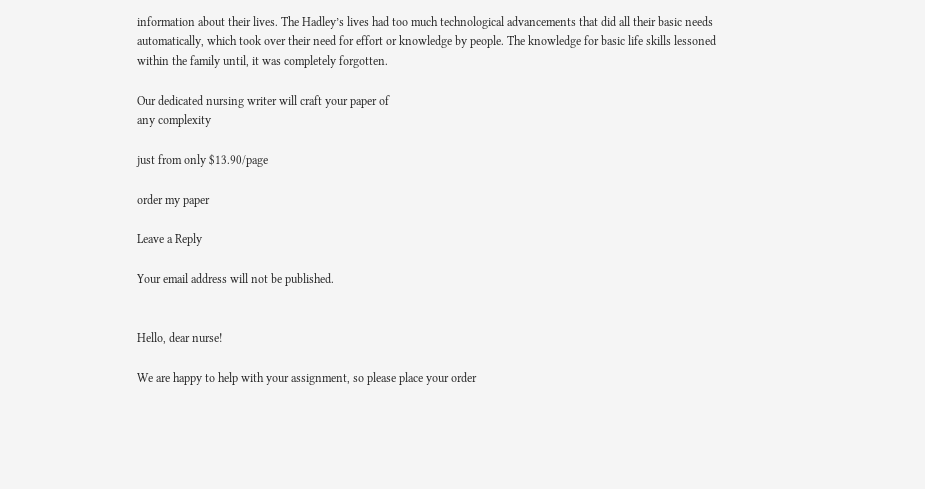information about their lives. The Hadley’s lives had too much technological advancements that did all their basic needs automatically, which took over their need for effort or knowledge by people. The knowledge for basic life skills lessoned within the family until, it was completely forgotten.

Our dedicated nursing writer will craft your paper of
any complexity

just from only $13.90/page

order my paper

Leave a Reply

Your email address will not be published.


Hello, dear nurse!

We are happy to help with your assignment, so please place your order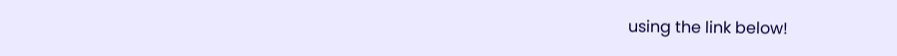using the link below!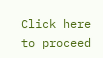Click here to proceed